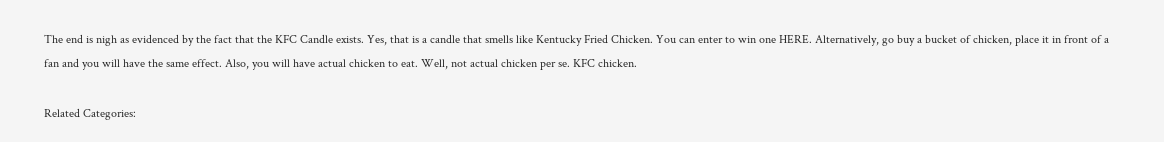The end is nigh as evidenced by the fact that the KFC Candle exists. Yes, that is a candle that smells like Kentucky Fried Chicken. You can enter to win one HERE. Alternatively, go buy a bucket of chicken, place it in front of a fan and you will have the same effect. Also, you will have actual chicken to eat. Well, not actual chicken per se. KFC chicken.

Related Categories: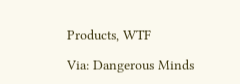Products, WTF

Via: Dangerous Minds